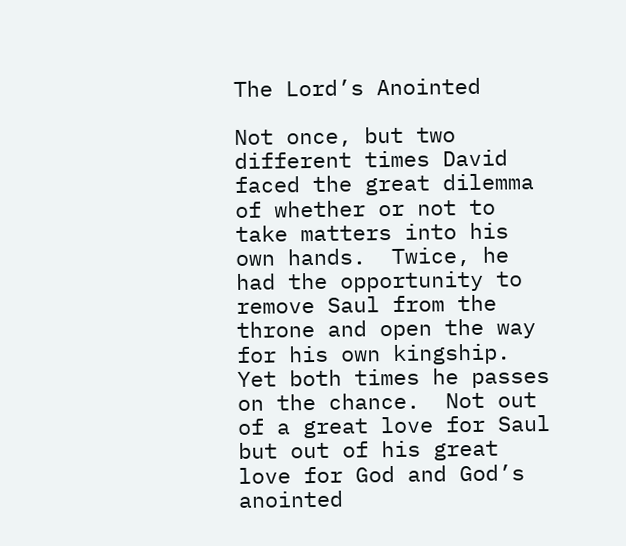The Lord’s Anointed

Not once, but two different times David faced the great dilemma of whether or not to take matters into his own hands.  Twice, he had the opportunity to remove Saul from the throne and open the way for his own kingship.  Yet both times he passes on the chance.  Not out of a great love for Saul but out of his great love for God and God’s anointed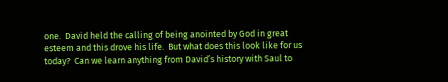one.  David held the calling of being anointed by God in great esteem and this drove his life.  But what does this look like for us today?  Can we learn anything from David’s history with Saul to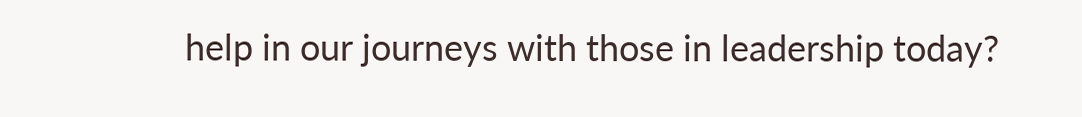help in our journeys with those in leadership today?